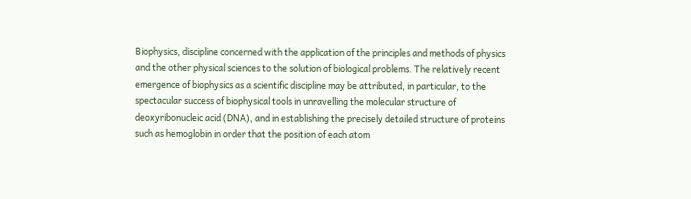Biophysics, discipline concerned with the application of the principles and methods of physics and the other physical sciences to the solution of biological problems. The relatively recent emergence of biophysics as a scientific discipline may be attributed, in particular, to the spectacular success of biophysical tools in unravelling the molecular structure of deoxyribonucleic acid (DNA), and in establishing the precisely detailed structure of proteins such as hemoglobin in order that the position of each atom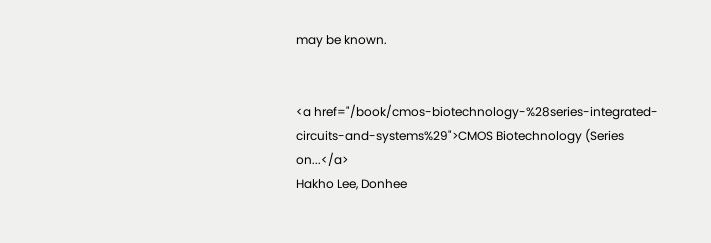may be known.


<a href="/book/cmos-biotechnology-%28series-integrated-circuits-and-systems%29">CMOS Biotechnology (Series on...</a>
Hakho Lee, Donhee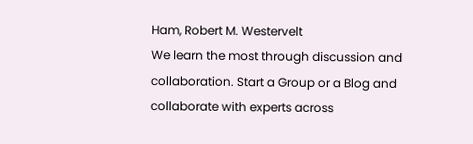Ham, Robert M. Westervelt
We learn the most through discussion and collaboration. Start a Group or a Blog and collaborate with experts across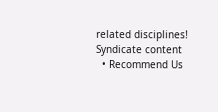related disciplines!
Syndicate content
  • Recommend Us